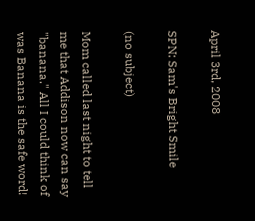April 3rd, 2008

SPN: Sam's Bright Smile

(no subject)

Mom called last night to tell me that Addison now can say "banana." All I could think of was Banana is the safe word!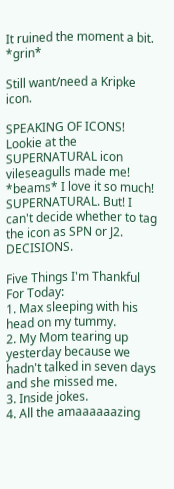It ruined the moment a bit. *grin*

Still want/need a Kripke icon.

SPEAKING OF ICONS! Lookie at the SUPERNATURAL icon vileseagulls made me! *beams* I love it so much! SUPERNATURAL. But! I can't decide whether to tag the icon as SPN or J2. DECISIONS.

Five Things I'm Thankful For Today:
1. Max sleeping with his head on my tummy.
2. My Mom tearing up yesterday because we hadn't talked in seven days and she missed me.
3. Inside jokes.
4. All the amaaaaaazing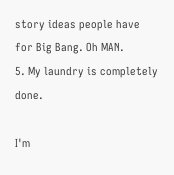story ideas people have for Big Bang. Oh MAN.
5. My laundry is completely done.

I'm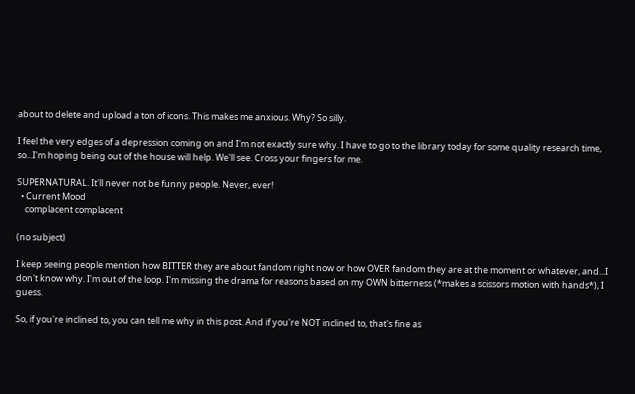about to delete and upload a ton of icons. This makes me anxious. Why? So silly.

I feel the very edges of a depression coming on and I'm not exactly sure why. I have to go to the library today for some quality research time, so...I'm hoping being out of the house will help. We'll see. Cross your fingers for me.

SUPERNATURAL. It'll never not be funny people. Never, ever!
  • Current Mood
    complacent complacent

(no subject)

I keep seeing people mention how BITTER they are about fandom right now or how OVER fandom they are at the moment or whatever, and...I don't know why. I'm out of the loop. I'm missing the drama for reasons based on my OWN bitterness (*makes a scissors motion with hands*), I guess.

So, if you're inclined to, you can tell me why in this post. And if you're NOT inclined to, that's fine as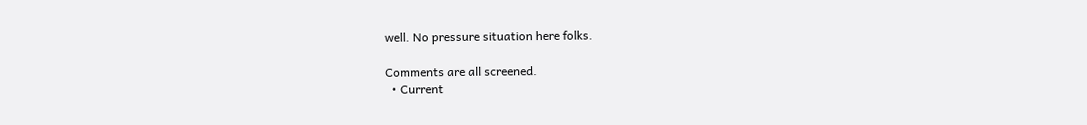well. No pressure situation here folks.

Comments are all screened.
  • Current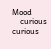Mood
    curious curious